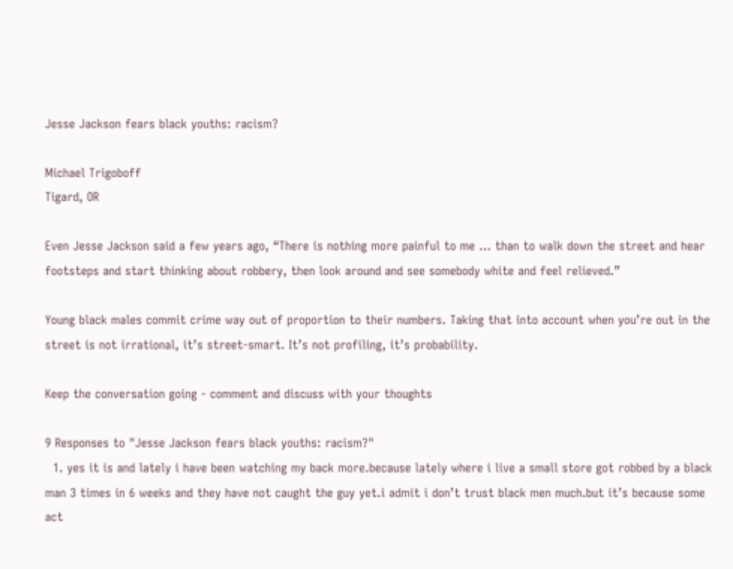Jesse Jackson fears black youths: racism?

Michael Trigoboff
Tigard, OR

Even Jesse Jackson said a few years ago, “There is nothing more painful to me … than to walk down the street and hear footsteps and start thinking about robbery, then look around and see somebody white and feel relieved.”

Young black males commit crime way out of proportion to their numbers. Taking that into account when you’re out in the street is not irrational, it’s street-smart. It’s not profiling, it’s probability.

Keep the conversation going - comment and discuss with your thoughts

9 Responses to "Jesse Jackson fears black youths: racism?"
  1. yes it is and lately i have been watching my back more.because lately where i live a small store got robbed by a black man 3 times in 6 weeks and they have not caught the guy yet.i admit i don’t trust black men much.but it’s because some act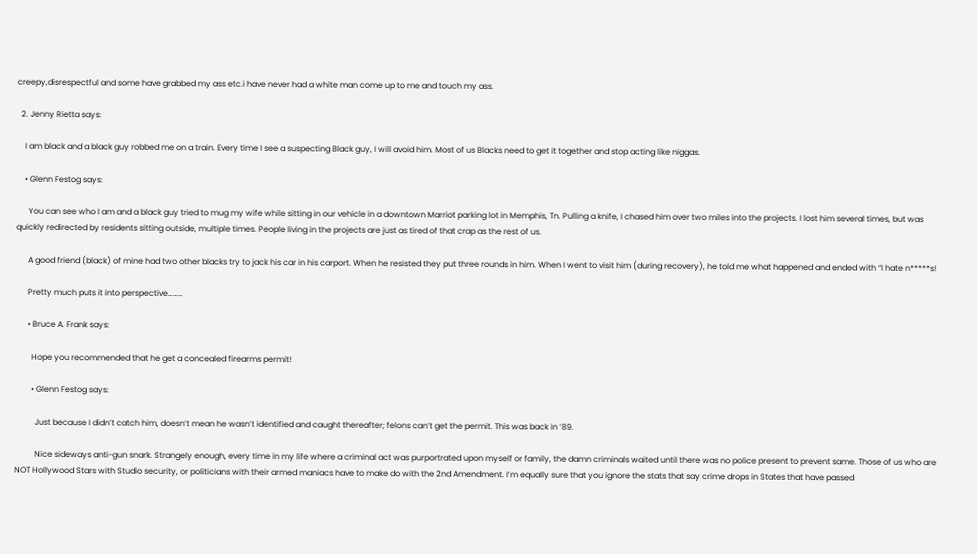creepy,disrespectful and some have grabbed my ass etc.i have never had a white man come up to me and touch my ass.

  2. Jenny Rietta says:

    I am black and a black guy robbed me on a train. Every time I see a suspecting Black guy, I will avoid him. Most of us Blacks need to get it together and stop acting like niggas.

    • Glenn Festog says:

      You can see who I am and a black guy tried to mug my wife while sitting in our vehicle in a downtown Marriot parking lot in Memphis, Tn. Pulling a knife, I chased him over two miles into the projects. I lost him several times, but was quickly redirected by residents sitting outside, multiple times. People living in the projects are just as tired of that crap as the rest of us.

      A good friend (black) of mine had two other blacks try to jack his car in his carport. When he resisted they put three rounds in him. When I went to visit him (during recovery), he told me what happened and ended with “I hate n*****s!

      Pretty much puts it into perspective………

      • Bruce A. Frank says:

        Hope you recommended that he get a concealed firearms permit!

        • Glenn Festog says:

          Just because I didn’t catch him, doesn’t mean he wasn’t identified and caught thereafter; felons can’t get the permit. This was back in ’89.

          Nice sideways anti-gun snark. Strangely enough, every time in my life where a criminal act was purportrated upon myself or family, the damn criminals waited until there was no police present to prevent same. Those of us who are NOT Hollywood Stars with Studio security, or politicians with their armed maniacs have to make do with the 2nd Amendment. I’m equally sure that you ignore the stats that say crime drops in States that have passed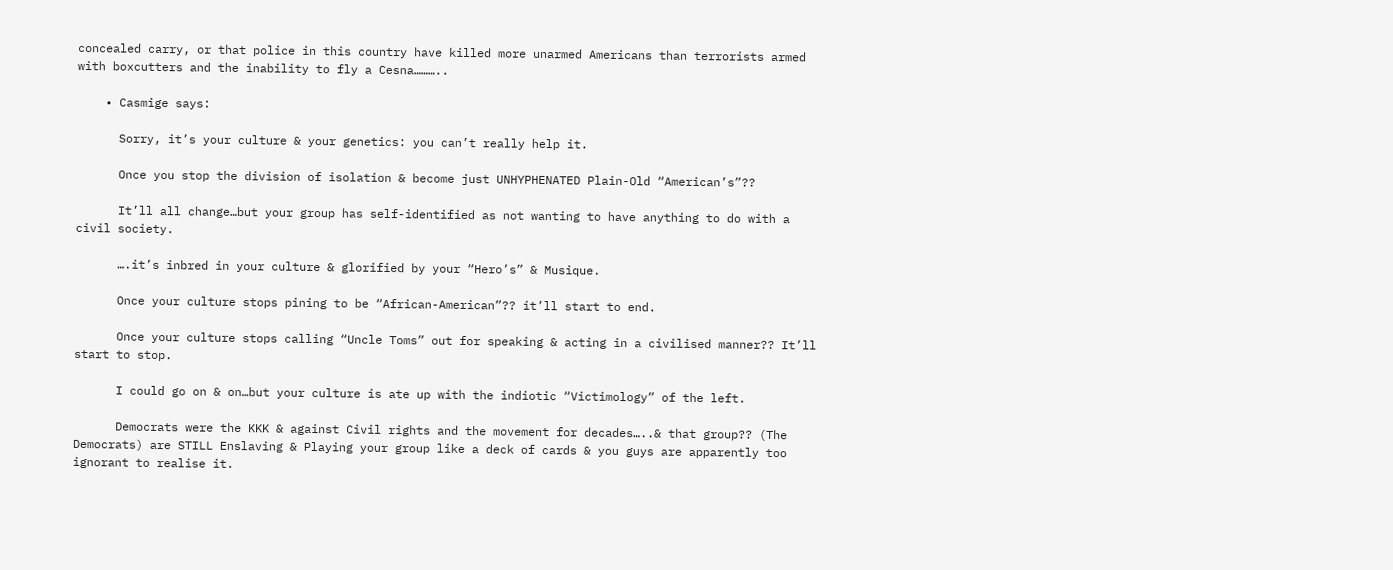concealed carry, or that police in this country have killed more unarmed Americans than terrorists armed with boxcutters and the inability to fly a Cesna………..

    • Casmige says:

      Sorry, it’s your culture & your genetics: you can’t really help it.

      Once you stop the division of isolation & become just UNHYPHENATED Plain-Old “American’s”??

      It’ll all change…but your group has self-identified as not wanting to have anything to do with a civil society.

      ….it’s inbred in your culture & glorified by your “Hero’s” & Musique.

      Once your culture stops pining to be “African-American”?? it’ll start to end.

      Once your culture stops calling “Uncle Toms” out for speaking & acting in a civilised manner?? It’ll start to stop.

      I could go on & on…but your culture is ate up with the indiotic “Victimology” of the left.

      Democrats were the KKK & against Civil rights and the movement for decades…..& that group?? (The Democrats) are STILL Enslaving & Playing your group like a deck of cards & you guys are apparently too ignorant to realise it.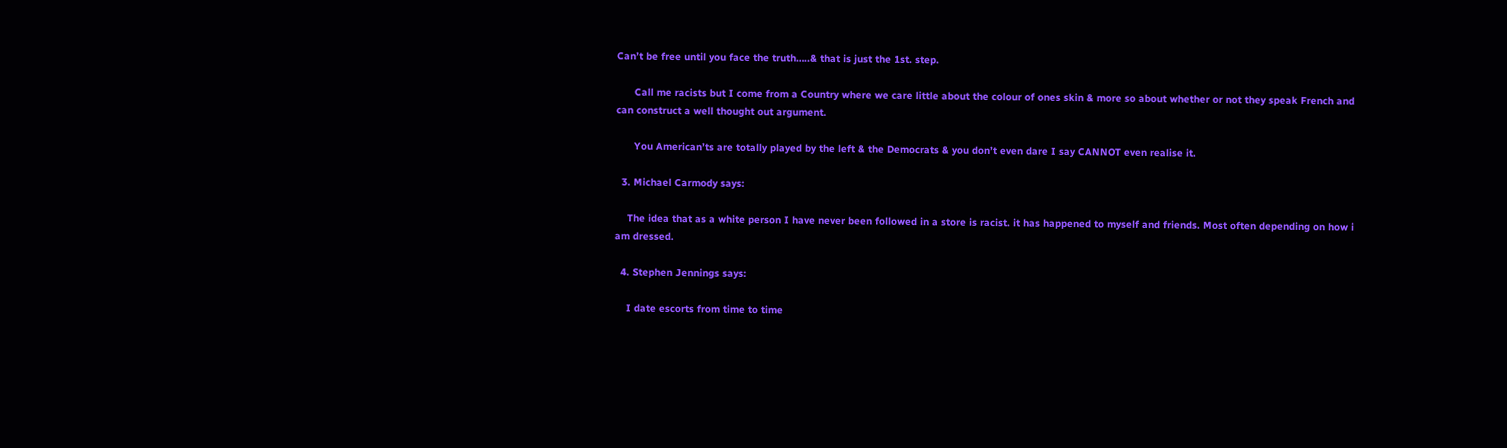Can’t be free until you face the truth…..& that is just the 1st. step.

      Call me racists but I come from a Country where we care little about the colour of ones skin & more so about whether or not they speak French and can construct a well thought out argument.

      You American’ts are totally played by the left & the Democrats & you don’t even dare I say CANNOT even realise it.

  3. Michael Carmody says:

    The idea that as a white person I have never been followed in a store is racist. it has happened to myself and friends. Most often depending on how i am dressed.

  4. Stephen Jennings says:

    I date escorts from time to time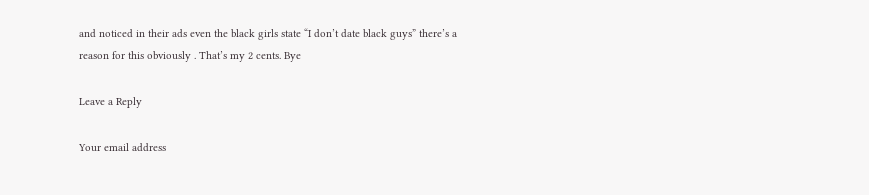and noticed in their ads even the black girls state “I don’t date black guys” there’s a reason for this obviously . That’s my 2 cents. Bye

Leave a Reply

Your email address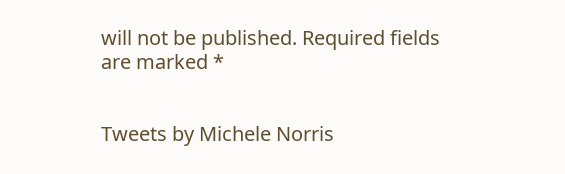will not be published. Required fields are marked *


Tweets by Michele Norris